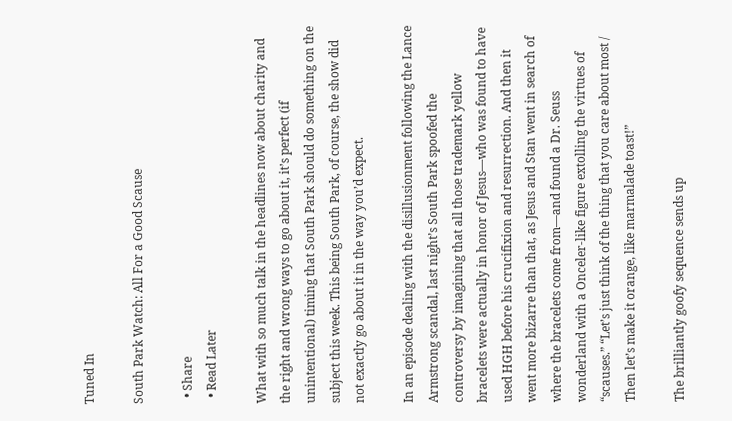Tuned In

South Park Watch: All For a Good Scause

  • Share
  • Read Later

What with so much talk in the headlines now about charity and the right and wrong ways to go about it, it’s perfect (if unintentional) timing that South Park should do something on the subject this week. This being South Park, of course, the show did not exactly go about it in the way you’d expect.

In an episode dealing with the disillusionment following the Lance Armstrong scandal, last night’s South Park spoofed the controversy by imagining that all those trademark yellow bracelets were actually in honor of Jesus—who was found to have used HGH before his crucifixion and resurrection. And then it went more bizarre than that, as Jesus and Stan went in search of where the bracelets come from—and found a Dr. Seuss wonderland with a Onceler-like figure extolling the virtues of “scauses.” “Let’s just think of the thing that you care about most / Then let’s make it orange, like marmalade toast!”

The brilliantly goofy sequence sends up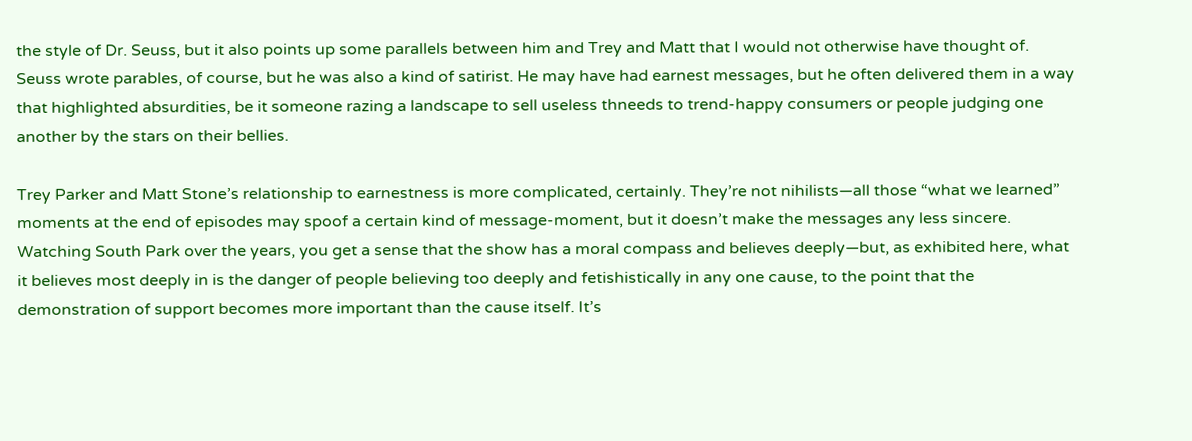the style of Dr. Seuss, but it also points up some parallels between him and Trey and Matt that I would not otherwise have thought of. Seuss wrote parables, of course, but he was also a kind of satirist. He may have had earnest messages, but he often delivered them in a way that highlighted absurdities, be it someone razing a landscape to sell useless thneeds to trend-happy consumers or people judging one another by the stars on their bellies.

Trey Parker and Matt Stone’s relationship to earnestness is more complicated, certainly. They’re not nihilists—all those “what we learned” moments at the end of episodes may spoof a certain kind of message-moment, but it doesn’t make the messages any less sincere. Watching South Park over the years, you get a sense that the show has a moral compass and believes deeply—but, as exhibited here, what it believes most deeply in is the danger of people believing too deeply and fetishistically in any one cause, to the point that the demonstration of support becomes more important than the cause itself. It’s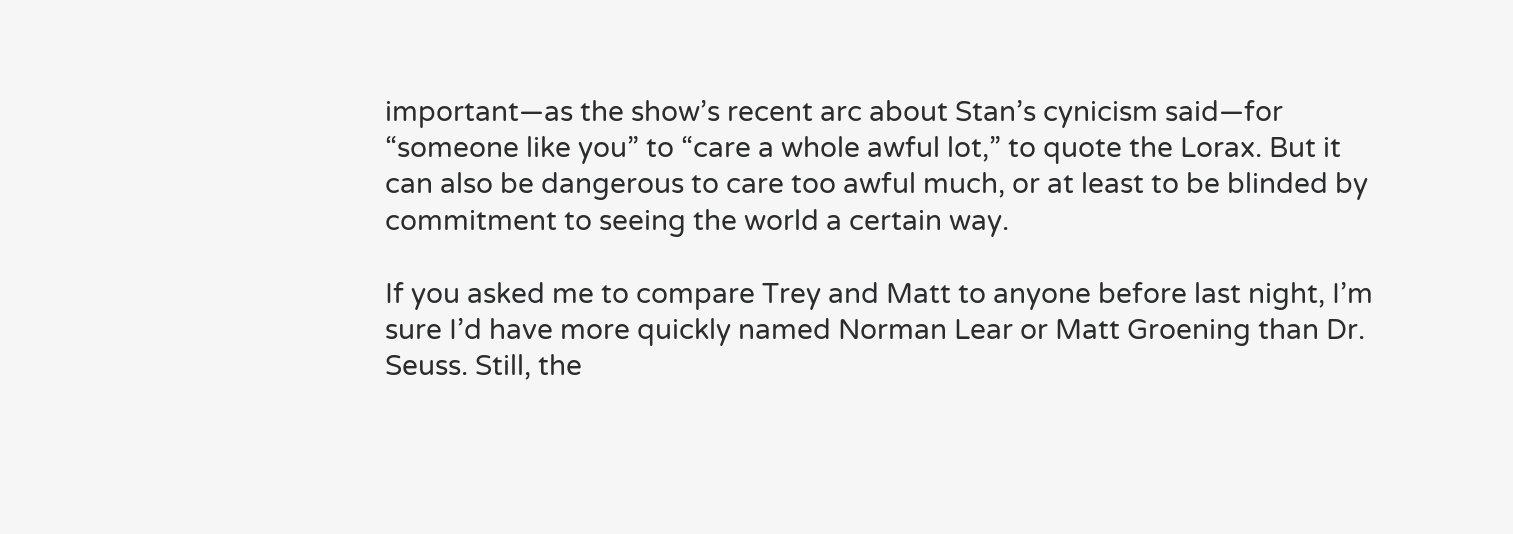important—as the show’s recent arc about Stan’s cynicism said—for “someone like you” to “care a whole awful lot,” to quote the Lorax. But it can also be dangerous to care too awful much, or at least to be blinded by commitment to seeing the world a certain way.

If you asked me to compare Trey and Matt to anyone before last night, I’m sure I’d have more quickly named Norman Lear or Matt Groening than Dr. Seuss. Still, the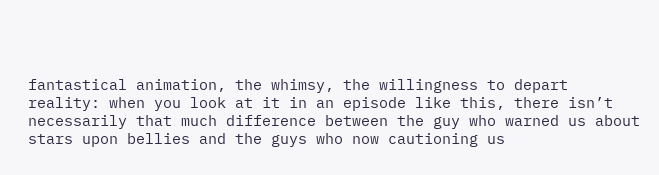fantastical animation, the whimsy, the willingness to depart reality: when you look at it in an episode like this, there isn’t necessarily that much difference between the guy who warned us about stars upon bellies and the guys who now cautioning us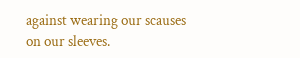against wearing our scauses on our sleeves.